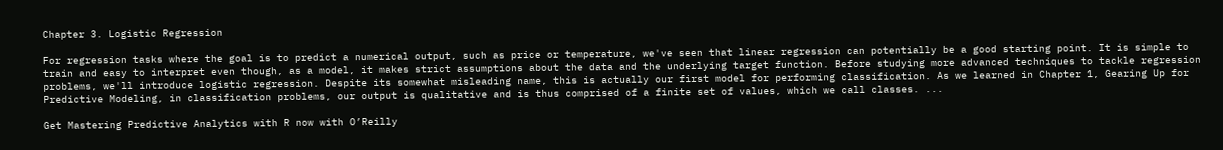Chapter 3. Logistic Regression

For regression tasks where the goal is to predict a numerical output, such as price or temperature, we've seen that linear regression can potentially be a good starting point. It is simple to train and easy to interpret even though, as a model, it makes strict assumptions about the data and the underlying target function. Before studying more advanced techniques to tackle regression problems, we'll introduce logistic regression. Despite its somewhat misleading name, this is actually our first model for performing classification. As we learned in Chapter 1, Gearing Up for Predictive Modeling, in classification problems, our output is qualitative and is thus comprised of a finite set of values, which we call classes. ...

Get Mastering Predictive Analytics with R now with O’Reilly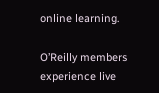online learning.

O’Reilly members experience live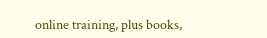online training, plus books,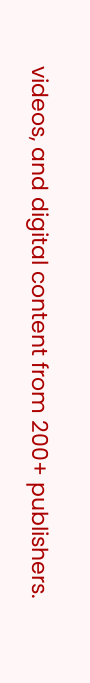videos, and digital content from 200+ publishers.